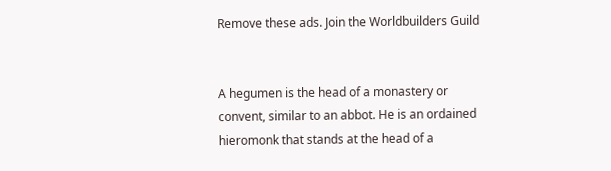Remove these ads. Join the Worldbuilders Guild


A hegumen is the head of a monastery or convent, similar to an abbot. He is an ordained hieromonk that stands at the head of a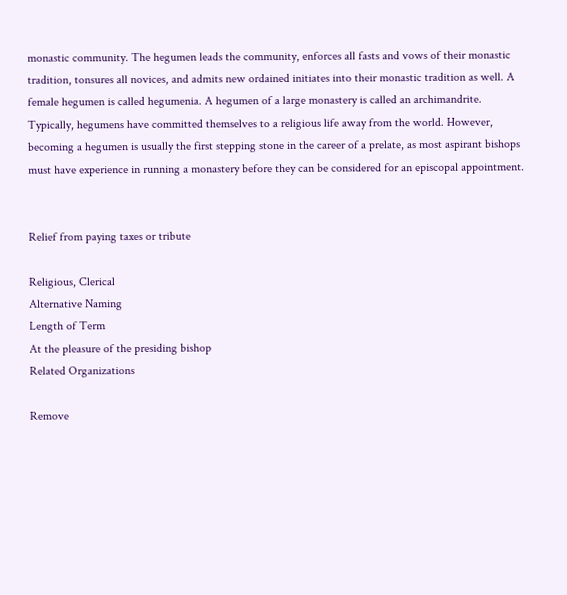monastic community. The hegumen leads the community, enforces all fasts and vows of their monastic tradition, tonsures all novices, and admits new ordained initiates into their monastic tradition as well. A female hegumen is called hegumenia. A hegumen of a large monastery is called an archimandrite.   Typically, hegumens have committed themselves to a religious life away from the world. However, becoming a hegumen is usually the first stepping stone in the career of a prelate, as most aspirant bishops must have experience in running a monastery before they can be considered for an episcopal appointment.


Relief from paying taxes or tribute

Religious, Clerical
Alternative Naming
Length of Term
At the pleasure of the presiding bishop
Related Organizations

Remove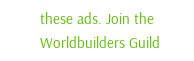these ads. Join the Worldbuilders Guild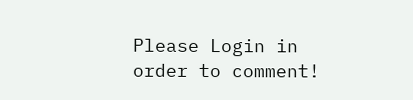Please Login in order to comment!